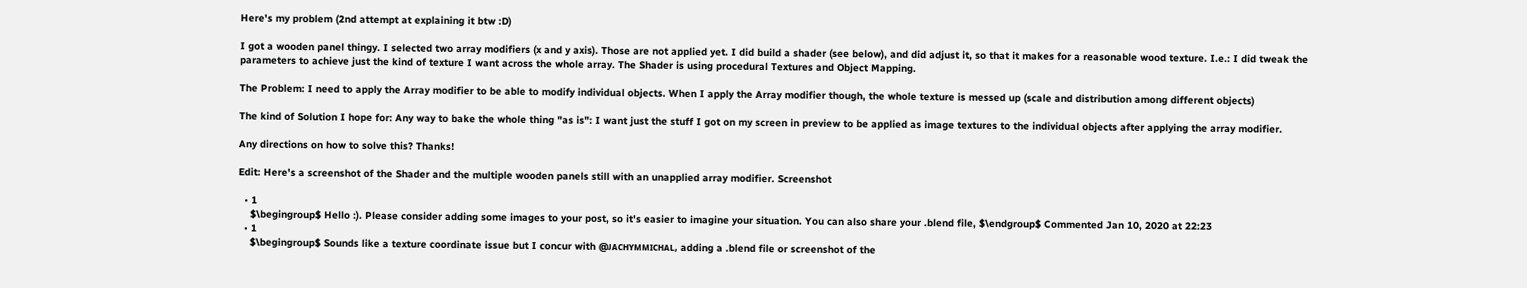Here's my problem (2nd attempt at explaining it btw :D)

I got a wooden panel thingy. I selected two array modifiers (x and y axis). Those are not applied yet. I did build a shader (see below), and did adjust it, so that it makes for a reasonable wood texture. I.e.: I did tweak the parameters to achieve just the kind of texture I want across the whole array. The Shader is using procedural Textures and Object Mapping.

The Problem: I need to apply the Array modifier to be able to modify individual objects. When I apply the Array modifier though, the whole texture is messed up (scale and distribution among different objects)

The kind of Solution I hope for: Any way to bake the whole thing "as is": I want just the stuff I got on my screen in preview to be applied as image textures to the individual objects after applying the array modifier.

Any directions on how to solve this? Thanks!

Edit: Here's a screenshot of the Shader and the multiple wooden panels still with an unapplied array modifier. Screenshot

  • 1
    $\begingroup$ Hello :). Please consider adding some images to your post, so it's easier to imagine your situation. You can also share your .blend file, $\endgroup$ Commented Jan 10, 2020 at 22:23
  • 1
    $\begingroup$ Sounds like a texture coordinate issue but I concur with @ᴊᴀᴄʜʏᴍᴍɪᴄʜᴀʟ, adding a .blend file or screenshot of the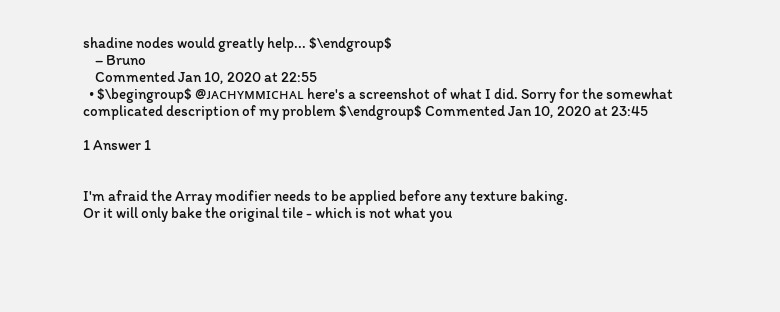shadine nodes would greatly help... $\endgroup$
    – Bruno
    Commented Jan 10, 2020 at 22:55
  • $\begingroup$ @ᴊᴀᴄʜʏᴍᴍɪᴄʜᴀʟ here's a screenshot of what I did. Sorry for the somewhat complicated description of my problem $\endgroup$ Commented Jan 10, 2020 at 23:45

1 Answer 1


I'm afraid the Array modifier needs to be applied before any texture baking.
Or it will only bake the original tile - which is not what you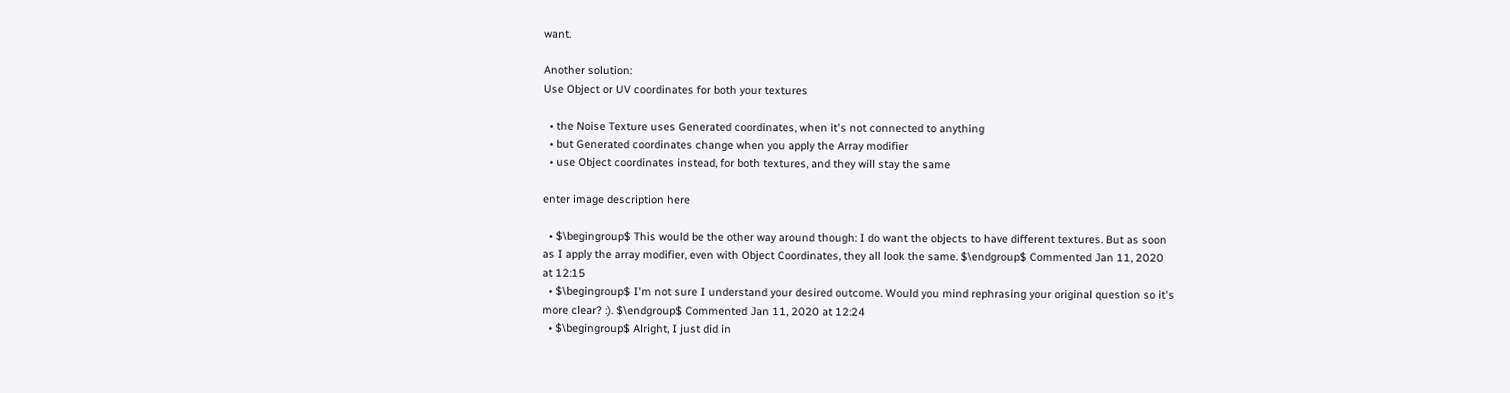want.

Another solution:
Use Object or UV coordinates for both your textures

  • the Noise Texture uses Generated coordinates, when it's not connected to anything
  • but Generated coordinates change when you apply the Array modifier
  • use Object coordinates instead, for both textures, and they will stay the same

enter image description here

  • $\begingroup$ This would be the other way around though: I do want the objects to have different textures. But as soon as I apply the array modifier, even with Object Coordinates, they all look the same. $\endgroup$ Commented Jan 11, 2020 at 12:15
  • $\begingroup$ I'm not sure I understand your desired outcome. Would you mind rephrasing your original question so it's more clear? :). $\endgroup$ Commented Jan 11, 2020 at 12:24
  • $\begingroup$ Alright, I just did in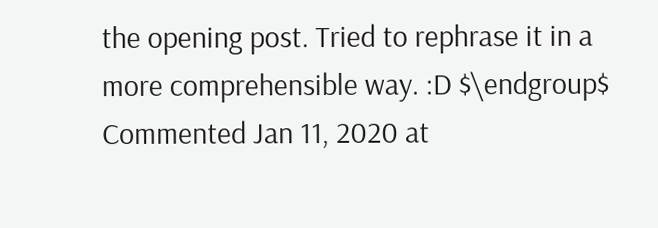the opening post. Tried to rephrase it in a more comprehensible way. :D $\endgroup$ Commented Jan 11, 2020 at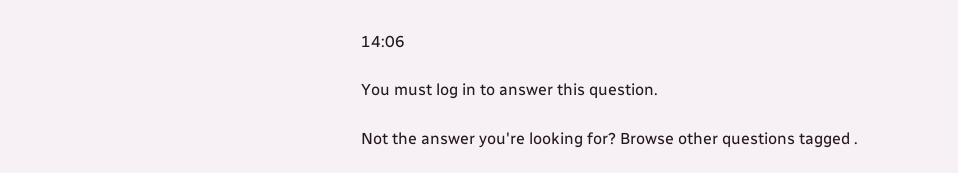14:06

You must log in to answer this question.

Not the answer you're looking for? Browse other questions tagged .